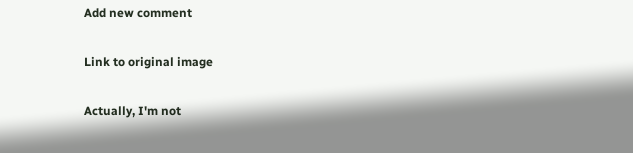Add new comment

Link to original image

Actually, I'm not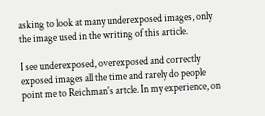asking to look at many underexposed images, only the image used in the writing of this article.

I see underexposed, overexposed and correctly exposed images all the time and rarely do people point me to Reichman's artcle. In my experience, on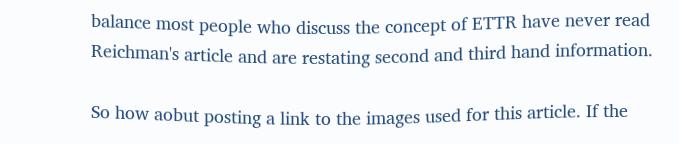balance most people who discuss the concept of ETTR have never read Reichman's article and are restating second and third hand information.

So how aobut posting a link to the images used for this article. If the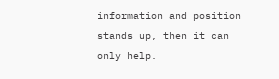information and position stands up, then it can only help.